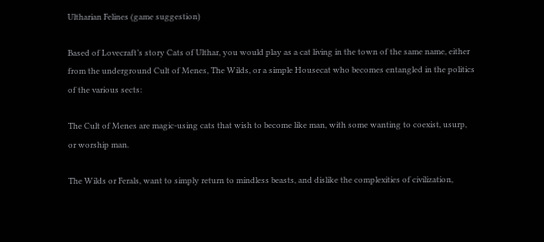Ultharian Felines (game suggestion)

Based of Lovecraft’s story Cats of Ulthar, you would play as a cat living in the town of the same name, either from the underground Cult of Menes, The Wilds, or a simple Housecat who becomes entangled in the politics of the various sects:

The Cult of Menes are magic-using cats that wish to become like man, with some wanting to coexist, usurp, or worship man.

The Wilds or Ferals, want to simply return to mindless beasts, and dislike the complexities of civilization,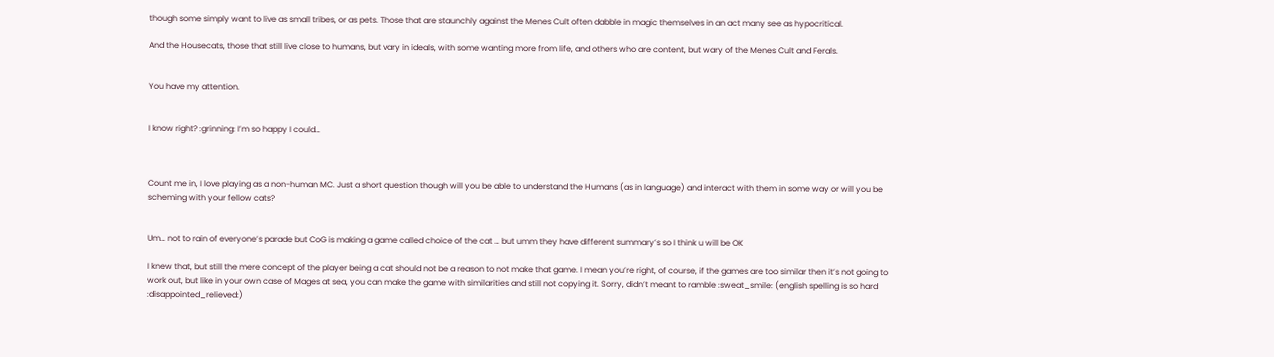though some simply want to live as small tribes, or as pets. Those that are staunchly against the Menes Cult often dabble in magic themselves in an act many see as hypocritical.

And the Housecats, those that still live close to humans, but vary in ideals, with some wanting more from life, and others who are content, but wary of the Menes Cult and Ferals.


You have my attention.


I know right? :grinning: I’m so happy I could…



Count me in, I love playing as a non-human MC. Just a short question though will you be able to understand the Humans (as in language) and interact with them in some way or will you be scheming with your fellow cats?


Um… not to rain of everyone’s parade but CoG is making a game called choice of the cat … but umm they have different summary’s so I think u will be OK

I knew that, but still the mere concept of the player being a cat should not be a reason to not make that game. I mean you’re right, of course, if the games are too similar then it’s not going to work out, but like in your own case of Mages at sea, you can make the game with similarities and still not copying it. Sorry, didn’t meant to ramble :sweat_smile: (english spelling is so hard :disappointed_relieved:)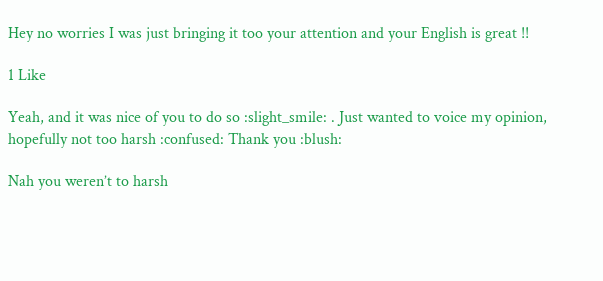Hey no worries I was just bringing it too your attention and your English is great !!

1 Like

Yeah, and it was nice of you to do so :slight_smile: . Just wanted to voice my opinion, hopefully not too harsh :confused: Thank you :blush:

Nah you weren’t to harsh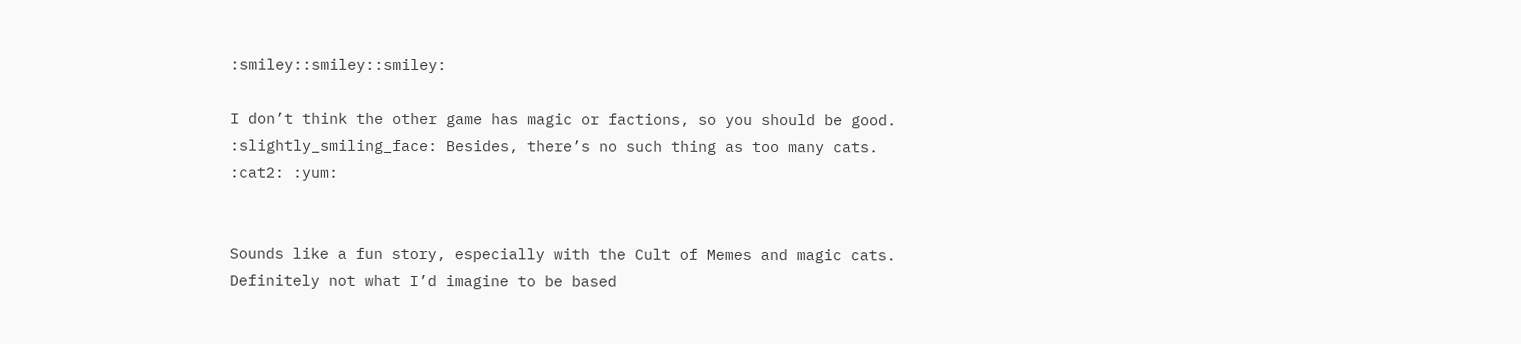:smiley::smiley::smiley:

I don’t think the other game has magic or factions, so you should be good. :slightly_smiling_face: Besides, there’s no such thing as too many cats. :cat2: :yum:


Sounds like a fun story, especially with the Cult of Memes and magic cats.
Definitely not what I’d imagine to be based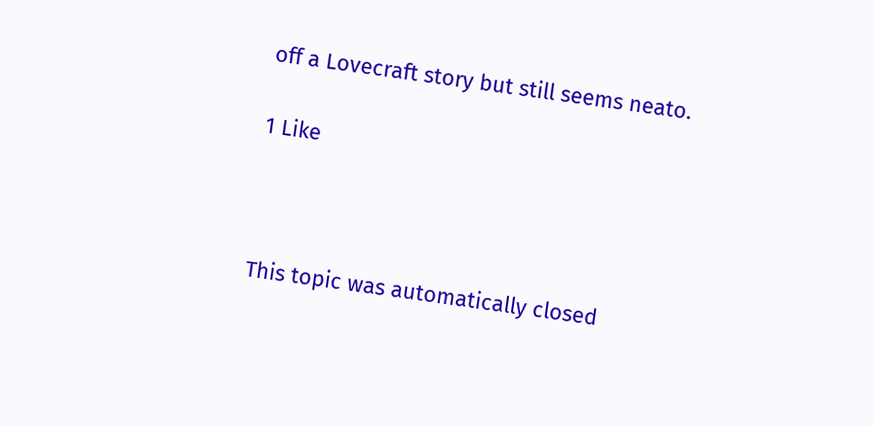off a Lovecraft story but still seems neato.

1 Like



This topic was automatically closed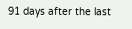91 days after the last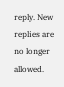reply. New replies are no longer allowed.